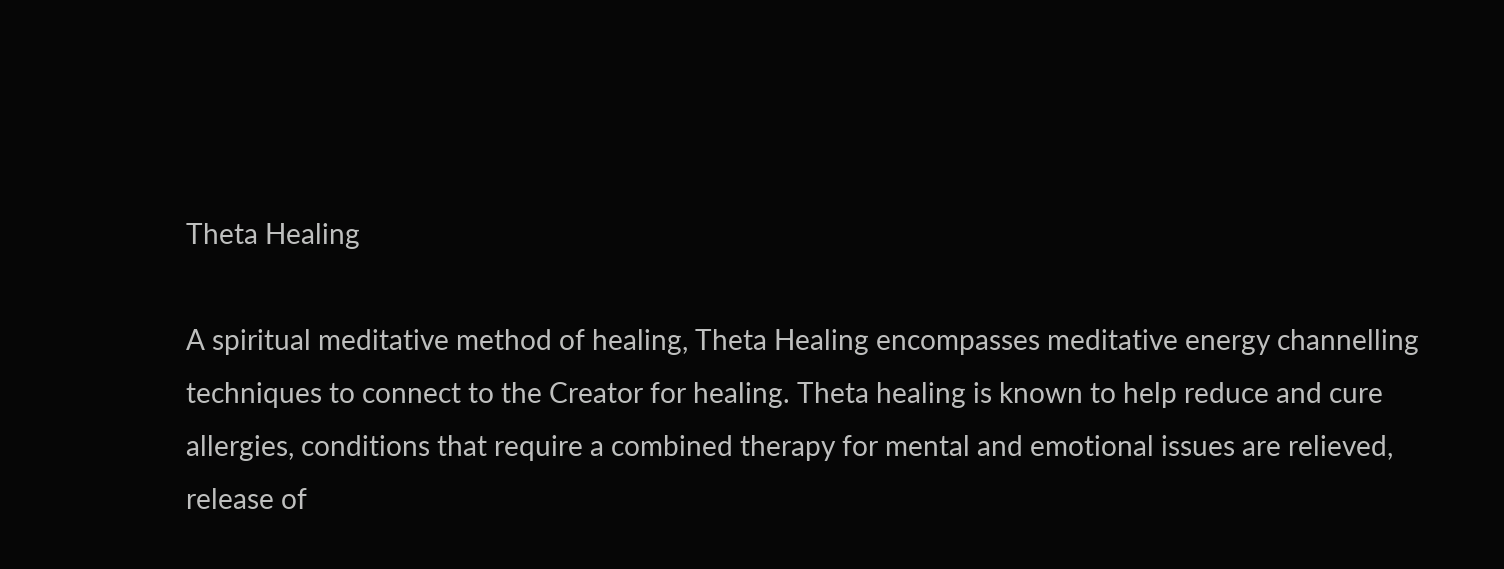Theta Healing

A spiritual meditative method of healing, Theta Healing encompasses meditative energy channelling techniques to connect to the Creator for healing. Theta healing is known to help reduce and cure allergies, conditions that require a combined therapy for mental and emotional issues are relieved, release of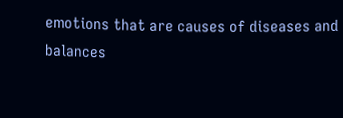emotions that are causes of diseases and balances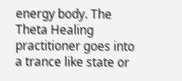energy body. The Theta Healing practitioner goes into a trance like state or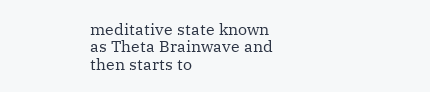meditative state known as Theta Brainwave and then starts to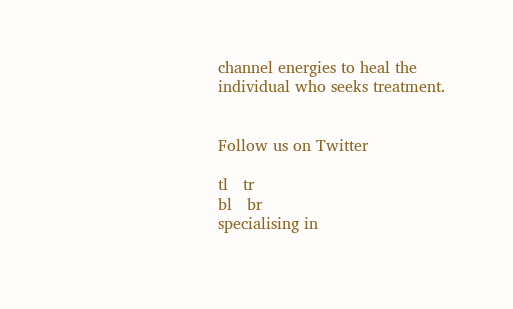channel energies to heal the individual who seeks treatment.


Follow us on Twitter

tl   tr
bl   br
specialising in